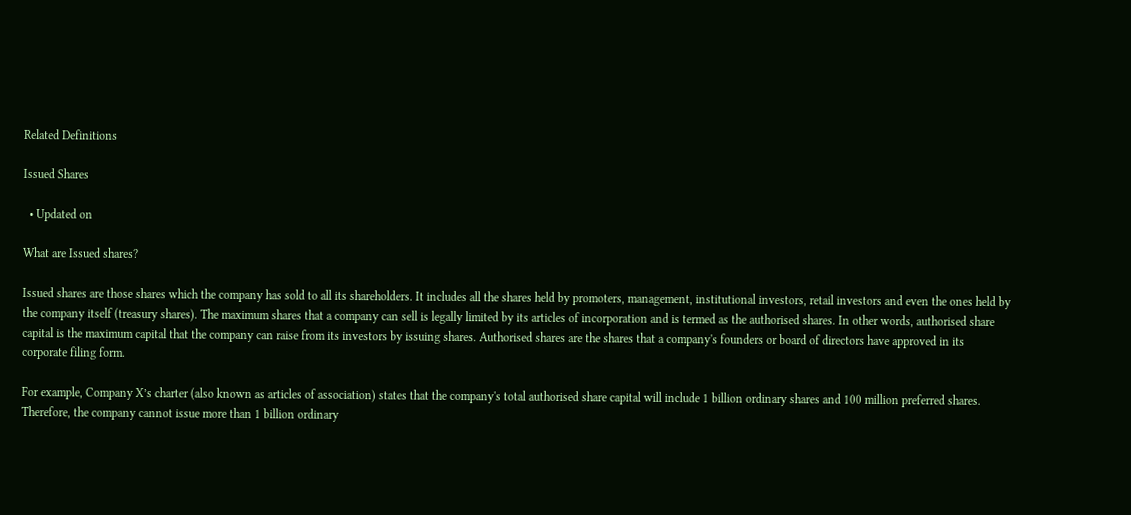Related Definitions

Issued Shares

  • Updated on

What are Issued shares?

Issued shares are those shares which the company has sold to all its shareholders. It includes all the shares held by promoters, management, institutional investors, retail investors and even the ones held by the company itself (treasury shares). The maximum shares that a company can sell is legally limited by its articles of incorporation and is termed as the authorised shares. In other words, authorised share capital is the maximum capital that the company can raise from its investors by issuing shares. Authorised shares are the shares that a company's founders or board of directors have approved in its corporate filing form.

For example, Company X’s charter (also known as articles of association) states that the company's total authorised share capital will include 1 billion ordinary shares and 100 million preferred shares. Therefore, the company cannot issue more than 1 billion ordinary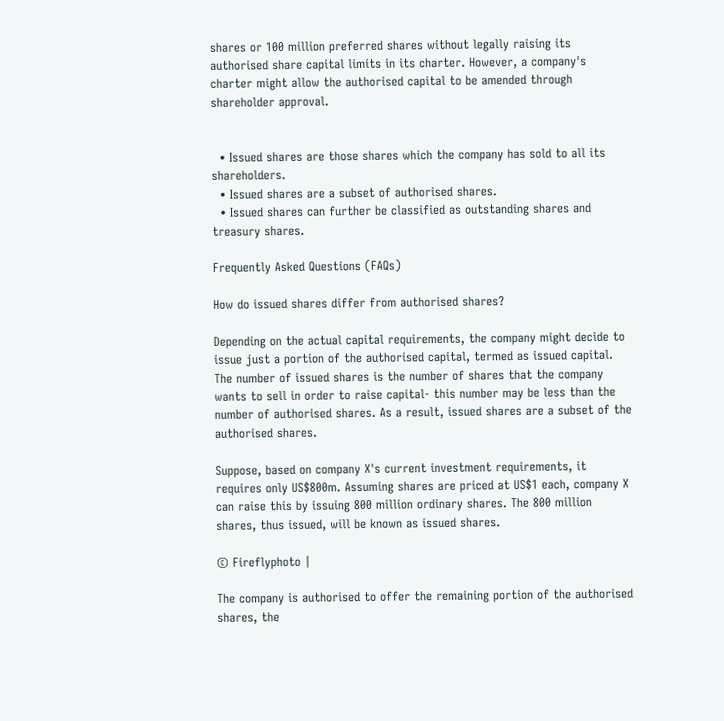shares or 100 million preferred shares without legally raising its authorised share capital limits in its charter. However, a company's charter might allow the authorised capital to be amended through shareholder approval.


  • Issued shares are those shares which the company has sold to all its shareholders.
  • Issued shares are a subset of authorised shares.
  • Issued shares can further be classified as outstanding shares and treasury shares.

Frequently Asked Questions (FAQs)

How do issued shares differ from authorised shares?

Depending on the actual capital requirements, the company might decide to issue just a portion of the authorised capital, termed as issued capital. The number of issued shares is the number of shares that the company wants to sell in order to raise capital- this number may be less than the number of authorised shares. As a result, issued shares are a subset of the authorised shares.

Suppose, based on company X's current investment requirements, it requires only US$800m. Assuming shares are priced at US$1 each, company X can raise this by issuing 800 million ordinary shares. The 800 million shares, thus issued, will be known as issued shares.

© Fireflyphoto |

The company is authorised to offer the remaining portion of the authorised shares, the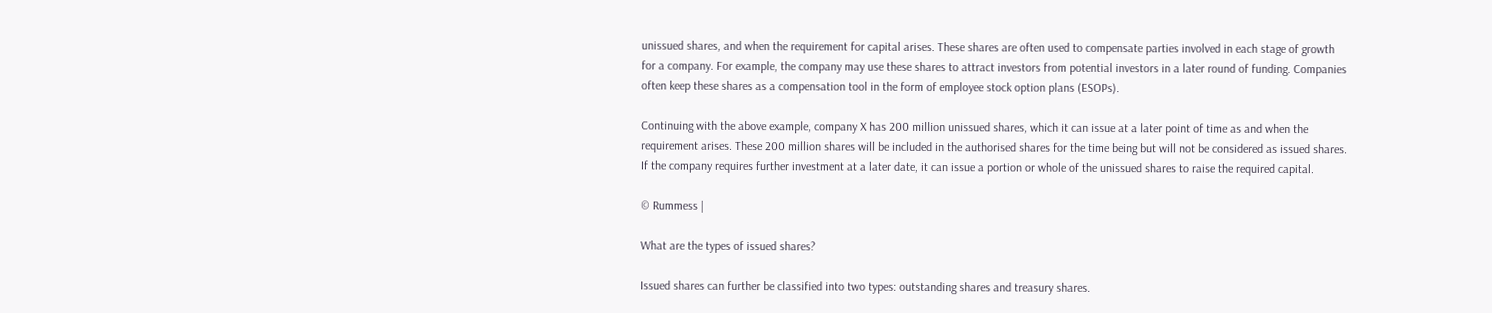unissued shares, and when the requirement for capital arises. These shares are often used to compensate parties involved in each stage of growth for a company. For example, the company may use these shares to attract investors from potential investors in a later round of funding. Companies often keep these shares as a compensation tool in the form of employee stock option plans (ESOPs).

Continuing with the above example, company X has 200 million unissued shares, which it can issue at a later point of time as and when the requirement arises. These 200 million shares will be included in the authorised shares for the time being but will not be considered as issued shares. If the company requires further investment at a later date, it can issue a portion or whole of the unissued shares to raise the required capital.

© Rummess |

What are the types of issued shares?

Issued shares can further be classified into two types: outstanding shares and treasury shares.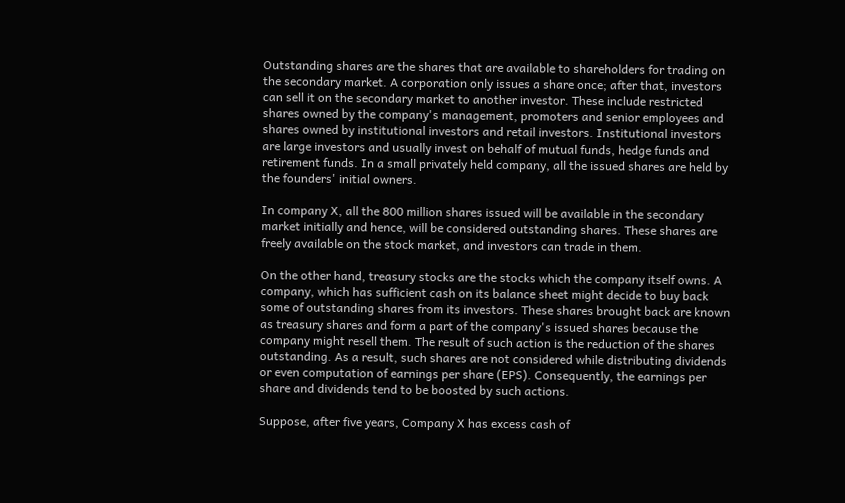Outstanding shares are the shares that are available to shareholders for trading on the secondary market. A corporation only issues a share once; after that, investors can sell it on the secondary market to another investor. These include restricted shares owned by the company's management, promoters and senior employees and shares owned by institutional investors and retail investors. Institutional investors are large investors and usually invest on behalf of mutual funds, hedge funds and retirement funds. In a small privately held company, all the issued shares are held by the founders' initial owners.

In company X, all the 800 million shares issued will be available in the secondary market initially and hence, will be considered outstanding shares. These shares are freely available on the stock market, and investors can trade in them.

On the other hand, treasury stocks are the stocks which the company itself owns. A company, which has sufficient cash on its balance sheet might decide to buy back some of outstanding shares from its investors. These shares brought back are known as treasury shares and form a part of the company's issued shares because the company might resell them. The result of such action is the reduction of the shares outstanding. As a result, such shares are not considered while distributing dividends or even computation of earnings per share (EPS). Consequently, the earnings per share and dividends tend to be boosted by such actions.

Suppose, after five years, Company X has excess cash of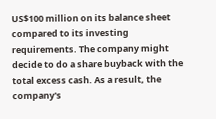US$100 million on its balance sheet compared to its investing requirements. The company might decide to do a share buyback with the total excess cash. As a result, the company's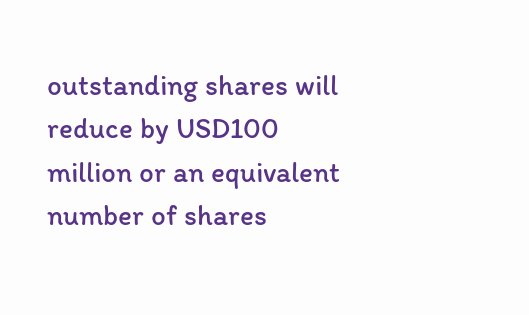outstanding shares will reduce by USD100 million or an equivalent number of shares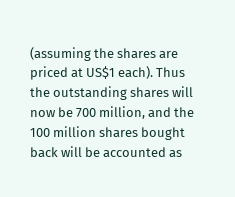(assuming the shares are priced at US$1 each). Thus the outstanding shares will now be 700 million, and the 100 million shares bought back will be accounted as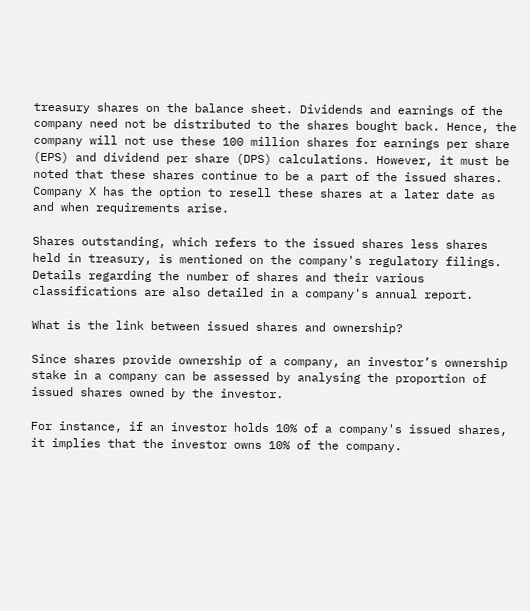treasury shares on the balance sheet. Dividends and earnings of the company need not be distributed to the shares bought back. Hence, the company will not use these 100 million shares for earnings per share (EPS) and dividend per share (DPS) calculations. However, it must be noted that these shares continue to be a part of the issued shares. Company X has the option to resell these shares at a later date as and when requirements arise.

Shares outstanding, which refers to the issued shares less shares held in treasury, is mentioned on the company's regulatory filings. Details regarding the number of shares and their various classifications are also detailed in a company's annual report.

What is the link between issued shares and ownership?

Since shares provide ownership of a company, an investor’s ownership stake in a company can be assessed by analysing the proportion of issued shares owned by the investor.

For instance, if an investor holds 10% of a company's issued shares, it implies that the investor owns 10% of the company.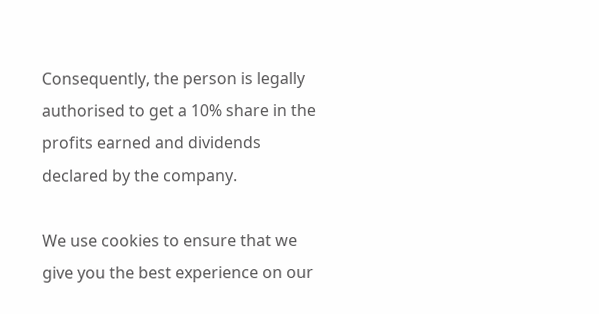Consequently, the person is legally authorised to get a 10% share in the profits earned and dividends declared by the company.

We use cookies to ensure that we give you the best experience on our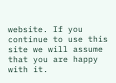website. If you continue to use this site we will assume that you are happy with it.